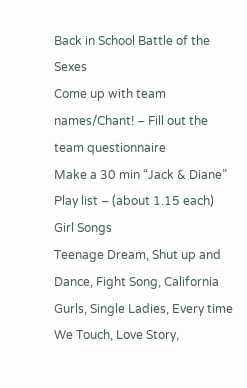Back in School Battle of the Sexes
Come up with team names/Chant! – Fill out the team questionnaire
Make a 30 min “Jack & Diane” Play list – (about 1.15 each)
Girl Songs
Teenage Dream, Shut up and Dance, Fight Song, California Gurls, Single Ladies, Every time We Touch, Love Story,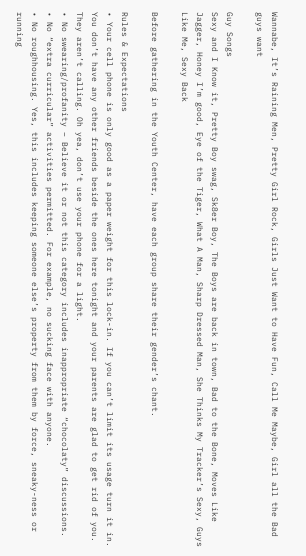Wannabe, It’s Raining Men, Pretty Girl Rock, Girls Just Want to Have Fun, Call Me Maybe, Girl all the Bad guys want

Guy Songs
Sexy and I Know it, Pretty Boy swag, Sk8er Boy, The Boys are back in town, Bad to the Bone, Moves Like Jagger, Honey I’m good, Eye of the Tiger, What A Man, Sharp Dressed Man, She Thinks My Tracker’s Sexy, Guys Like Me, Sexy Back

Before gathering in the Youth Center, have each group share their gender’s chant.

Rules & Expectations
• Your cell phone is only good as a paper weight for this lock-in. If you can’t limit its usage turn it in. You don’t have any other friends beside the ones here tonight and your parents are glad to get rid of you. They aren’t calling. Oh yea, don’t use your phone for a light.
• No swearing/profanity – Believe it or not this category includes inappropriate “chocolaty” discussions.
• No “extra curricular” activities permitted. For example, no sucking face with anyone.
• No roughhousing. Yes, this includes keeping someone else’s property from them by force, sneaky-ness or running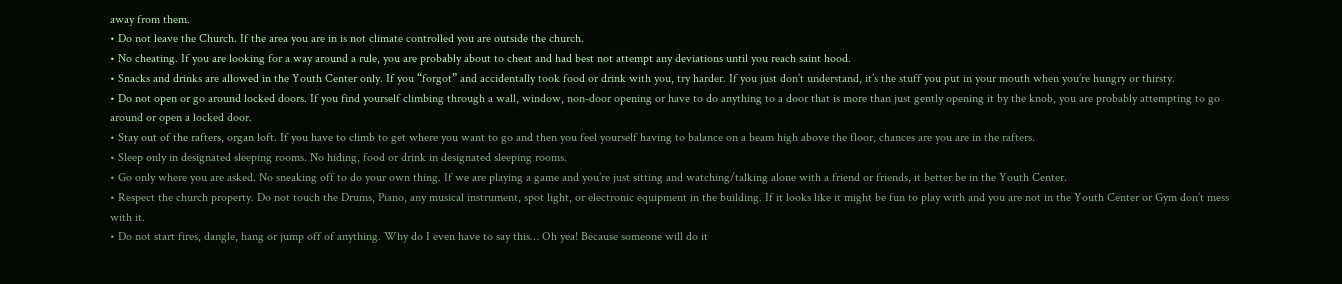away from them.
• Do not leave the Church. If the area you are in is not climate controlled you are outside the church.
• No cheating. If you are looking for a way around a rule, you are probably about to cheat and had best not attempt any deviations until you reach saint hood.
• Snacks and drinks are allowed in the Youth Center only. If you “forgot” and accidentally took food or drink with you, try harder. If you just don’t understand, it’s the stuff you put in your mouth when you’re hungry or thirsty.
• Do not open or go around locked doors. If you find yourself climbing through a wall, window, non-door opening or have to do anything to a door that is more than just gently opening it by the knob, you are probably attempting to go around or open a locked door.
• Stay out of the rafters, organ loft. If you have to climb to get where you want to go and then you feel yourself having to balance on a beam high above the floor, chances are you are in the rafters.
• Sleep only in designated sleeping rooms. No hiding, food or drink in designated sleeping rooms.
• Go only where you are asked. No sneaking off to do your own thing. If we are playing a game and you’re just sitting and watching/talking alone with a friend or friends, it better be in the Youth Center.
• Respect the church property. Do not touch the Drums, Piano, any musical instrument, spot light, or electronic equipment in the building. If it looks like it might be fun to play with and you are not in the Youth Center or Gym don’t mess with it.
• Do not start fires, dangle, hang or jump off of anything. Why do I even have to say this… Oh yea! Because someone will do it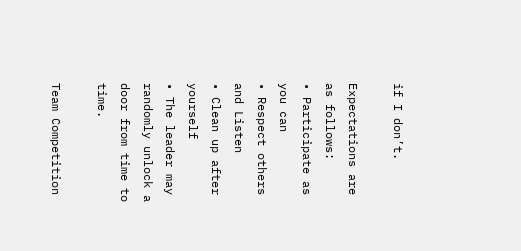if I don’t.

Expectations are as follows:
• Participate as you can
• Respect others and Listen
• Clean up after yourself
• The leader may randomly unlock a door from time to time.

Team Competition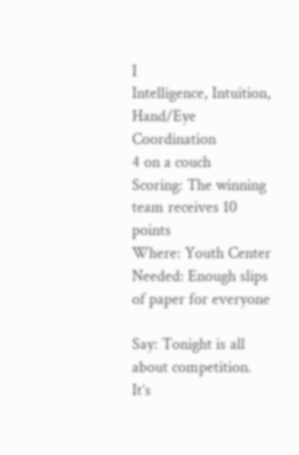I
Intelligence, Intuition, Hand/Eye Coordination
4 on a couch
Scoring: The winning team receives 10 points
Where: Youth Center
Needed: Enough slips of paper for everyone

Say: Tonight is all about competition. It’s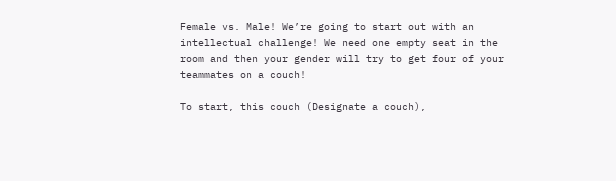Female vs. Male! We’re going to start out with an intellectual challenge! We need one empty seat in the room and then your gender will try to get four of your teammates on a couch!

To start, this couch (Designate a couch),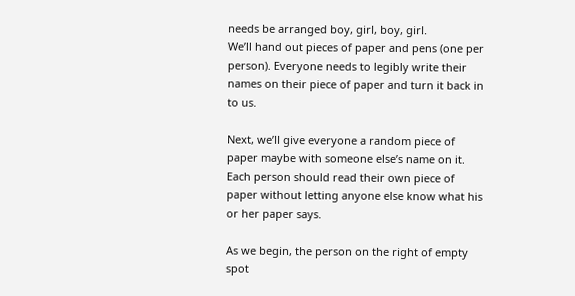needs be arranged boy, girl, boy, girl.
We’ll hand out pieces of paper and pens (one per person). Everyone needs to legibly write their names on their piece of paper and turn it back in to us.

Next, we’ll give everyone a random piece of paper maybe with someone else’s name on it. Each person should read their own piece of paper without letting anyone else know what his or her paper says.

As we begin, the person on the right of empty spot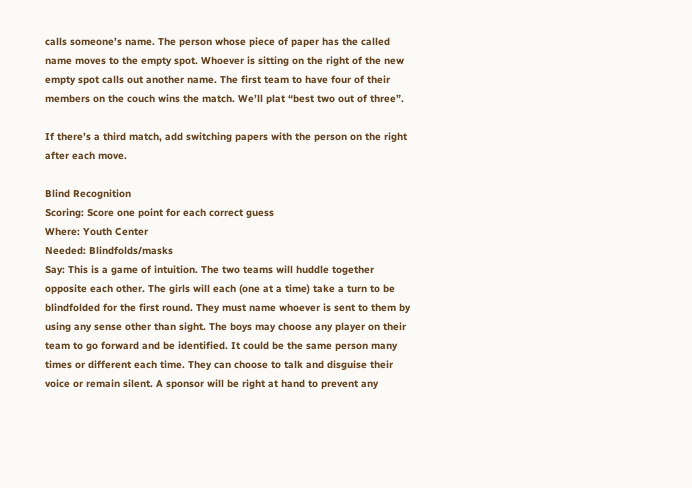calls someone’s name. The person whose piece of paper has the called name moves to the empty spot. Whoever is sitting on the right of the new empty spot calls out another name. The first team to have four of their members on the couch wins the match. We’ll plat “best two out of three”.

If there’s a third match, add switching papers with the person on the right after each move.

Blind Recognition
Scoring: Score one point for each correct guess
Where: Youth Center
Needed: Blindfolds/masks
Say: This is a game of intuition. The two teams will huddle together opposite each other. The girls will each (one at a time) take a turn to be blindfolded for the first round. They must name whoever is sent to them by using any sense other than sight. The boys may choose any player on their team to go forward and be identified. It could be the same person many times or different each time. They can choose to talk and disguise their voice or remain silent. A sponsor will be right at hand to prevent any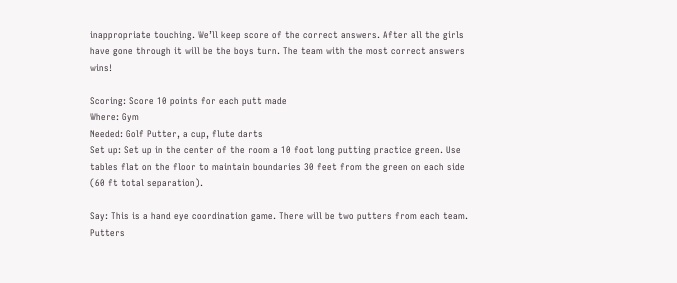inappropriate touching. We’ll keep score of the correct answers. After all the girls have gone through it will be the boys turn. The team with the most correct answers wins!

Scoring: Score 10 points for each putt made
Where: Gym
Needed: Golf Putter, a cup, flute darts
Set up: Set up in the center of the room a 10 foot long putting practice green. Use tables flat on the floor to maintain boundaries 30 feet from the green on each side (60 ft total separation).

Say: This is a hand eye coordination game. There will be two putters from each team. Putters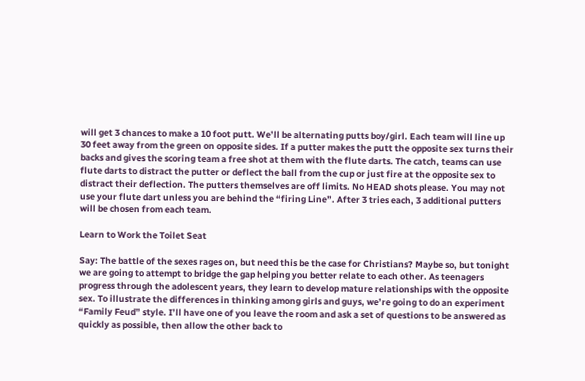will get 3 chances to make a 10 foot putt. We’ll be alternating putts boy/girl. Each team will line up 30 feet away from the green on opposite sides. If a putter makes the putt the opposite sex turns their backs and gives the scoring team a free shot at them with the flute darts. The catch, teams can use flute darts to distract the putter or deflect the ball from the cup or just fire at the opposite sex to distract their deflection. The putters themselves are off limits. No HEAD shots please. You may not use your flute dart unless you are behind the “firing Line”. After 3 tries each, 3 additional putters will be chosen from each team.

Learn to Work the Toilet Seat

Say: The battle of the sexes rages on, but need this be the case for Christians? Maybe so, but tonight we are going to attempt to bridge the gap helping you better relate to each other. As teenagers progress through the adolescent years, they learn to develop mature relationships with the opposite sex. To illustrate the differences in thinking among girls and guys, we’re going to do an experiment “Family Feud” style. I’ll have one of you leave the room and ask a set of questions to be answered as quickly as possible, then allow the other back to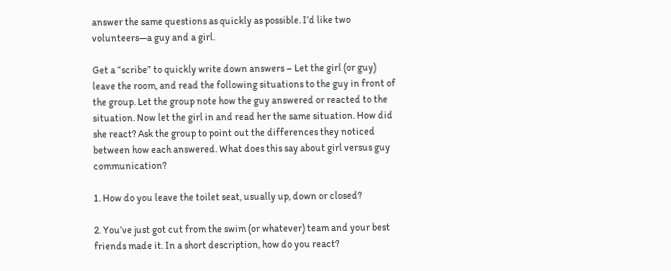answer the same questions as quickly as possible. I’d like two volunteers—a guy and a girl.

Get a “scribe” to quickly write down answers – Let the girl (or guy) leave the room, and read the following situations to the guy in front of the group. Let the group note how the guy answered or reacted to the situation. Now let the girl in and read her the same situation. How did she react? Ask the group to point out the differences they noticed between how each answered. What does this say about girl versus guy communication?

1. How do you leave the toilet seat, usually up, down or closed?

2. You’ve just got cut from the swim (or whatever) team and your best friends made it. In a short description, how do you react?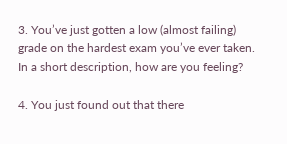3. You’ve just gotten a low (almost failing) grade on the hardest exam you’ve ever taken. In a short description, how are you feeling?

4. You just found out that there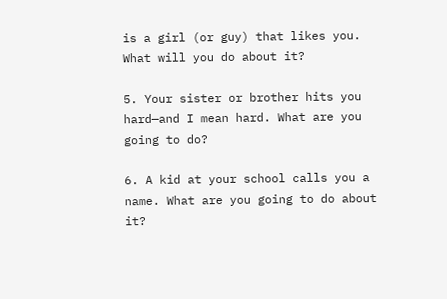is a girl (or guy) that likes you. What will you do about it?

5. Your sister or brother hits you hard—and I mean hard. What are you going to do?

6. A kid at your school calls you a name. What are you going to do about it?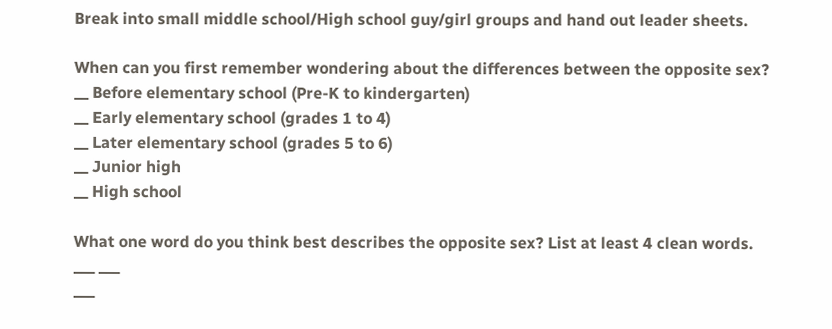Break into small middle school/High school guy/girl groups and hand out leader sheets.

When can you first remember wondering about the differences between the opposite sex?
__ Before elementary school (Pre-K to kindergarten)
__ Early elementary school (grades 1 to 4)
__ Later elementary school (grades 5 to 6)
__ Junior high
__ High school

What one word do you think best describes the opposite sex? List at least 4 clean words.
___ ___
___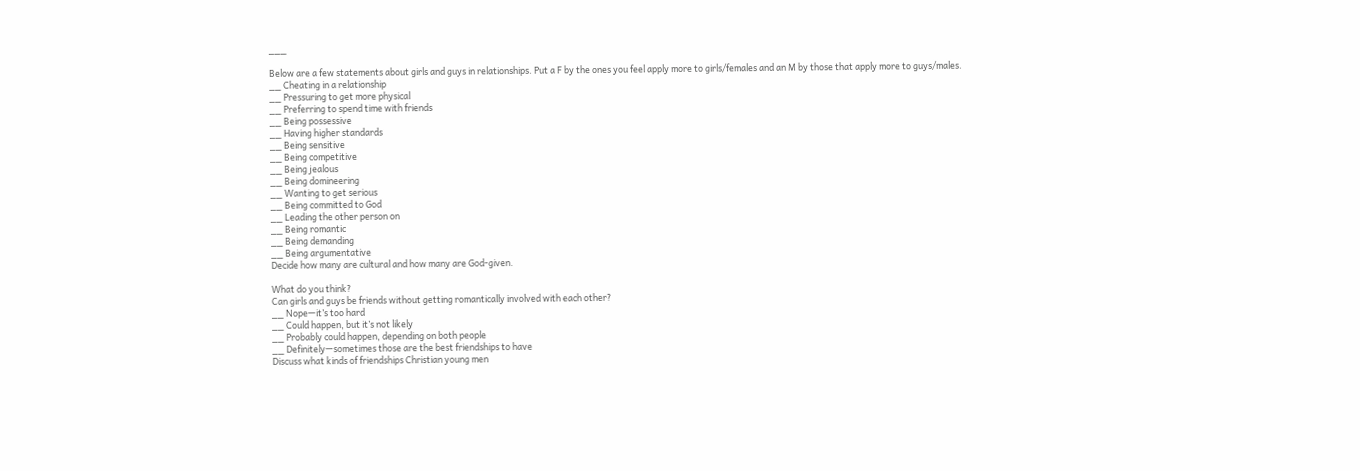___

Below are a few statements about girls and guys in relationships. Put a F by the ones you feel apply more to girls/females and an M by those that apply more to guys/males.
__ Cheating in a relationship
__ Pressuring to get more physical
__ Preferring to spend time with friends
__ Being possessive
__ Having higher standards
__ Being sensitive
__ Being competitive
__ Being jealous
__ Being domineering
__ Wanting to get serious
__ Being committed to God
__ Leading the other person on
__ Being romantic
__ Being demanding
__ Being argumentative
Decide how many are cultural and how many are God-given.

What do you think?
Can girls and guys be friends without getting romantically involved with each other?
__ Nope—it’s too hard
__ Could happen, but it’s not likely
__ Probably could happen, depending on both people
__ Definitely—sometimes those are the best friendships to have
Discuss what kinds of friendships Christian young men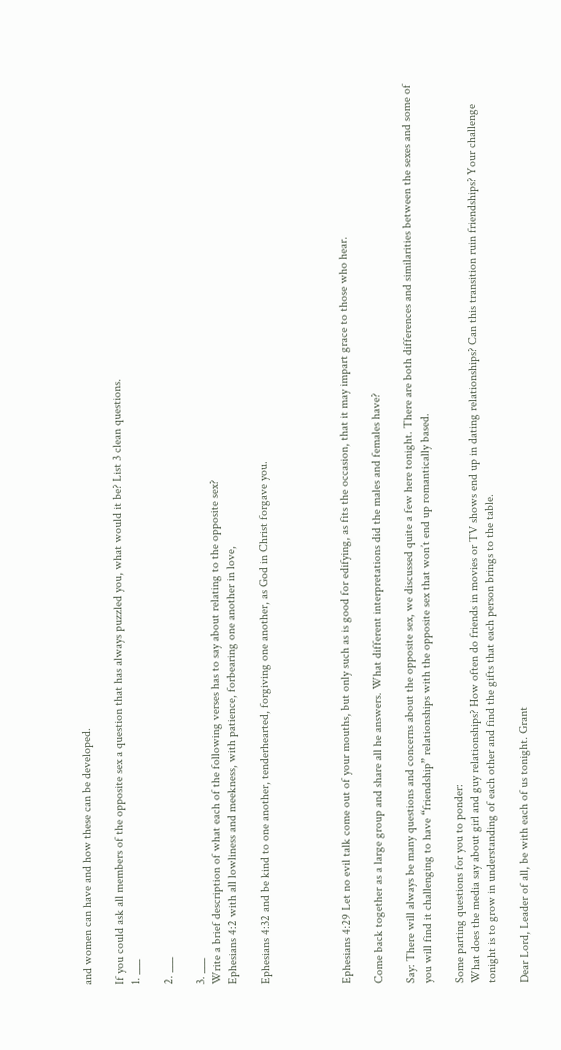and women can have and how these can be developed.

If you could ask all members of the opposite sex a question that has always puzzled you, what would it be? List 3 clean questions.
1. ___

2. ___

3. ___
Write a brief description of what each of the following verses has to say about relating to the opposite sex?
Ephesians 4:2 with all lowliness and meekness, with patience, forbearing one another in love,

Ephesians 4:32 and be kind to one another, tenderhearted, forgiving one another, as God in Christ forgave you.




Ephesians 4:29 Let no evil talk come out of your mouths, but only such as is good for edifying, as fits the occasion, that it may impart grace to those who hear.

Come back together as a large group and share all he answers. What different interpretations did the males and females have?

Say: There will always be many questions and concerns about the opposite sex, we discussed quite a few here tonight. There are both differences and similarities between the sexes and some of you will find it challenging to have “friendship” relationships with the opposite sex that won’t end up romantically based.

Some parting questions for you to ponder:
What does the media say about girl and guy relationships? How often do friends in movies or TV shows end up in dating relationships? Can this transition ruin friendships? Your challenge tonight is to grow in understanding of each other and find the gifts that each person brings to the table.

Dear Lord, Leader of all, be with each of us tonight. Grant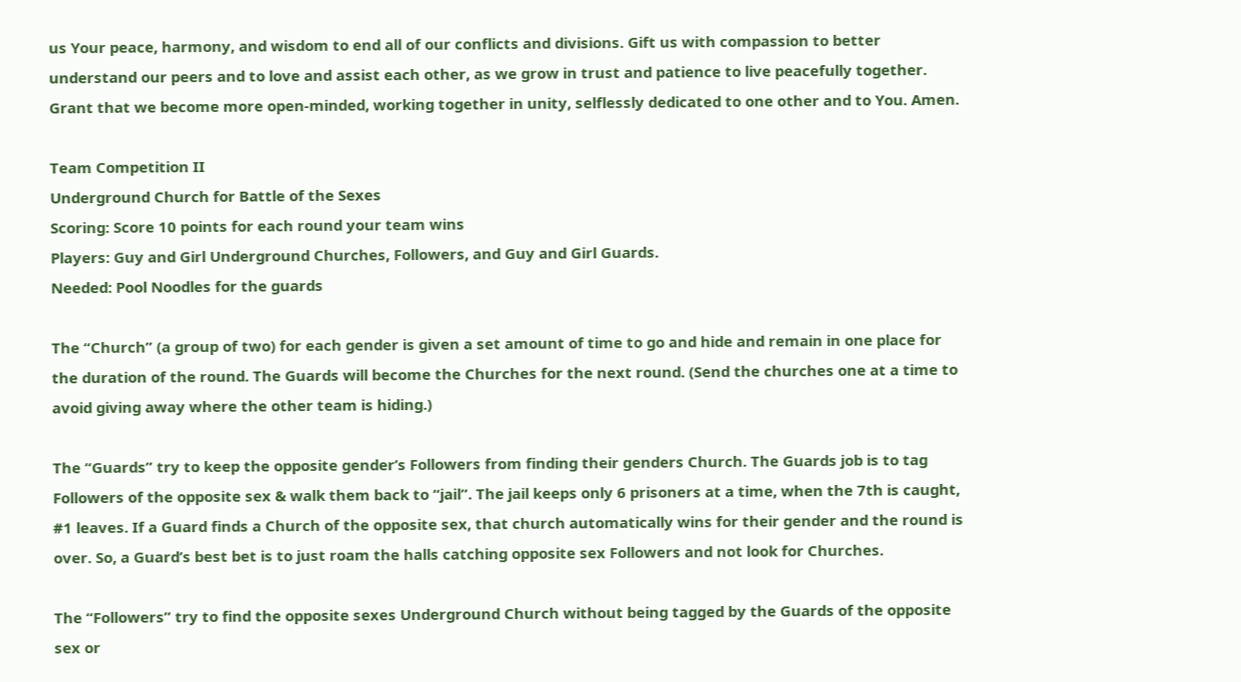us Your peace, harmony, and wisdom to end all of our conflicts and divisions. Gift us with compassion to better understand our peers and to love and assist each other, as we grow in trust and patience to live peacefully together. Grant that we become more open-minded, working together in unity, selflessly dedicated to one other and to You. Amen.

Team Competition II
Underground Church for Battle of the Sexes
Scoring: Score 10 points for each round your team wins
Players: Guy and Girl Underground Churches, Followers, and Guy and Girl Guards.
Needed: Pool Noodles for the guards

The “Church” (a group of two) for each gender is given a set amount of time to go and hide and remain in one place for the duration of the round. The Guards will become the Churches for the next round. (Send the churches one at a time to avoid giving away where the other team is hiding.)

The “Guards” try to keep the opposite gender’s Followers from finding their genders Church. The Guards job is to tag Followers of the opposite sex & walk them back to “jail”. The jail keeps only 6 prisoners at a time, when the 7th is caught, #1 leaves. If a Guard finds a Church of the opposite sex, that church automatically wins for their gender and the round is over. So, a Guard’s best bet is to just roam the halls catching opposite sex Followers and not look for Churches.

The “Followers” try to find the opposite sexes Underground Church without being tagged by the Guards of the opposite sex or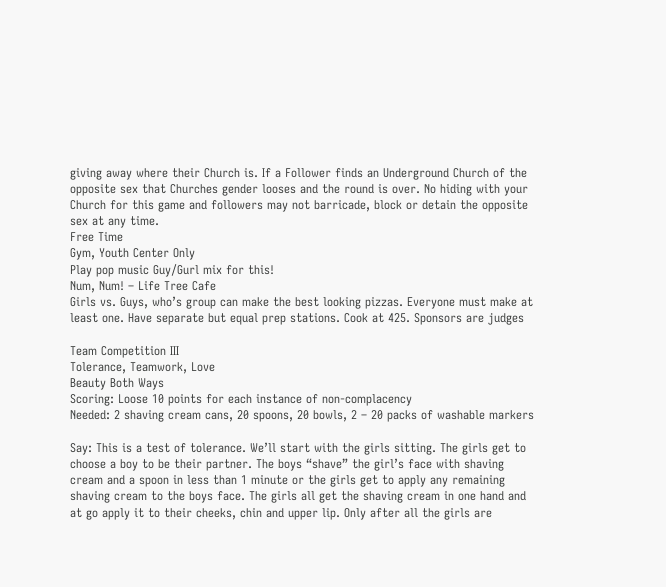giving away where their Church is. If a Follower finds an Underground Church of the opposite sex that Churches gender looses and the round is over. No hiding with your Church for this game and followers may not barricade, block or detain the opposite sex at any time.
Free Time
Gym, Youth Center Only
Play pop music Guy/Gurl mix for this!
Num, Num! – Life Tree Cafe
Girls vs. Guys, who’s group can make the best looking pizzas. Everyone must make at least one. Have separate but equal prep stations. Cook at 425. Sponsors are judges

Team Competition III
Tolerance, Teamwork, Love
Beauty Both Ways
Scoring: Loose 10 points for each instance of non-complacency
Needed: 2 shaving cream cans, 20 spoons, 20 bowls, 2 – 20 packs of washable markers

Say: This is a test of tolerance. We’ll start with the girls sitting. The girls get to choose a boy to be their partner. The boys “shave” the girl’s face with shaving cream and a spoon in less than 1 minute or the girls get to apply any remaining shaving cream to the boys face. The girls all get the shaving cream in one hand and at go apply it to their cheeks, chin and upper lip. Only after all the girls are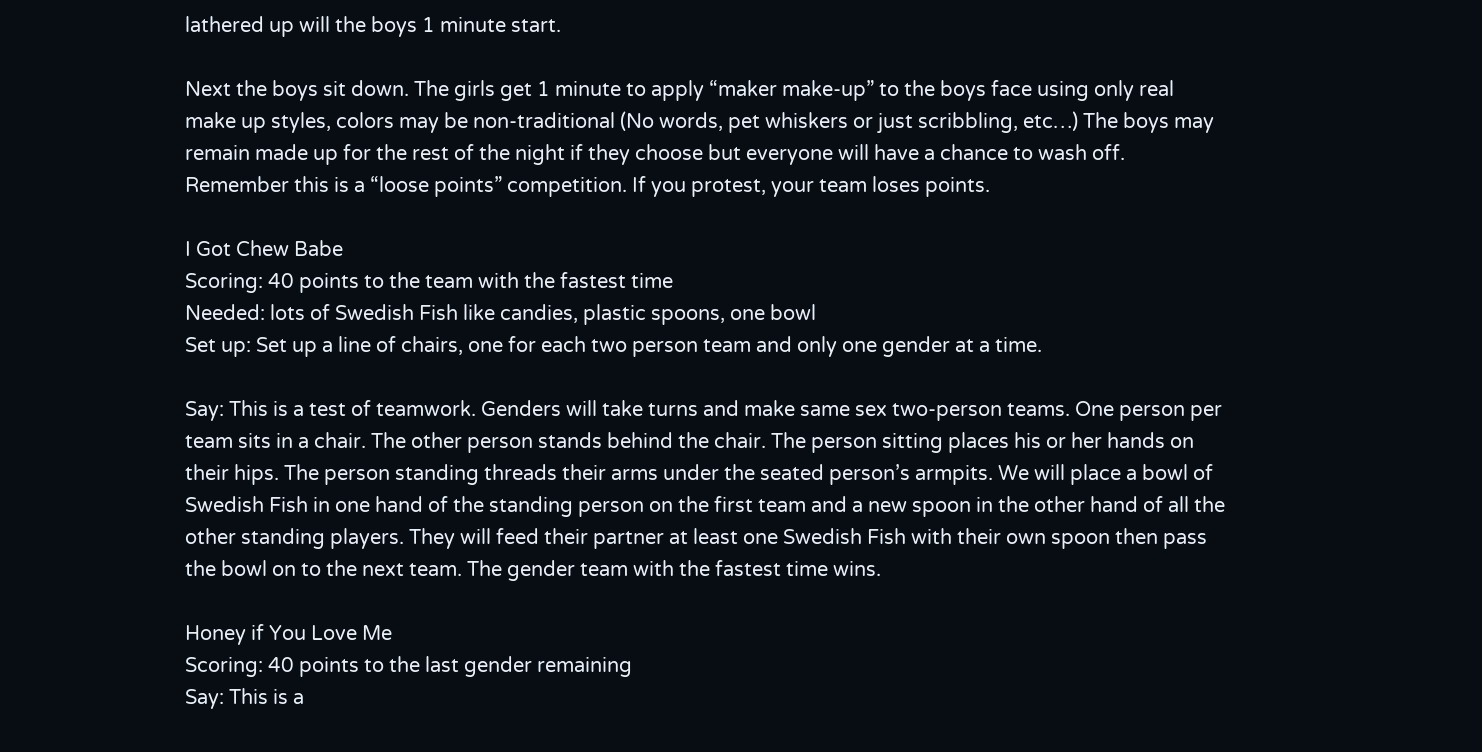lathered up will the boys 1 minute start.

Next the boys sit down. The girls get 1 minute to apply “maker make-up” to the boys face using only real make up styles, colors may be non-traditional (No words, pet whiskers or just scribbling, etc…) The boys may remain made up for the rest of the night if they choose but everyone will have a chance to wash off. Remember this is a “loose points” competition. If you protest, your team loses points.

I Got Chew Babe
Scoring: 40 points to the team with the fastest time
Needed: lots of Swedish Fish like candies, plastic spoons, one bowl
Set up: Set up a line of chairs, one for each two person team and only one gender at a time.

Say: This is a test of teamwork. Genders will take turns and make same sex two-person teams. One person per team sits in a chair. The other person stands behind the chair. The person sitting places his or her hands on their hips. The person standing threads their arms under the seated person’s armpits. We will place a bowl of Swedish Fish in one hand of the standing person on the first team and a new spoon in the other hand of all the other standing players. They will feed their partner at least one Swedish Fish with their own spoon then pass the bowl on to the next team. The gender team with the fastest time wins.

Honey if You Love Me
Scoring: 40 points to the last gender remaining
Say: This is a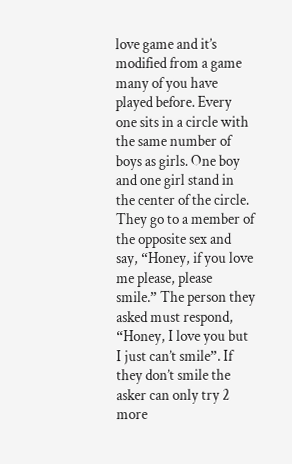love game and it’s modified from a game many of you have played before. Every one sits in a circle with the same number of boys as girls. One boy and one girl stand in the center of the circle. They go to a member of the opposite sex and say, “Honey, if you love me please, please smile.” The person they asked must respond, “Honey, I love you but I just can’t smile”. If they don’t smile the asker can only try 2 more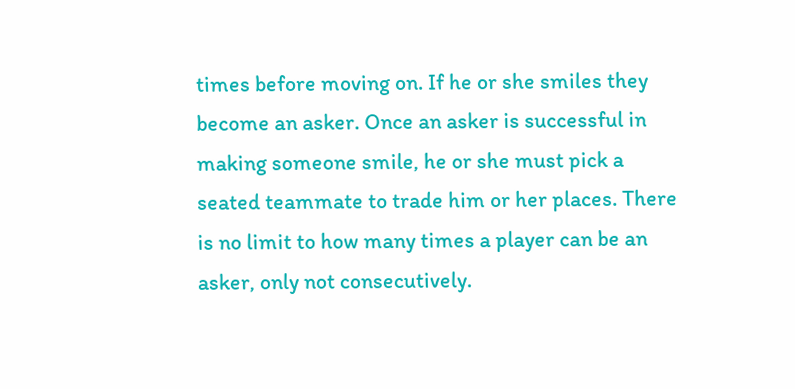times before moving on. If he or she smiles they become an asker. Once an asker is successful in making someone smile, he or she must pick a seated teammate to trade him or her places. There is no limit to how many times a player can be an asker, only not consecutively.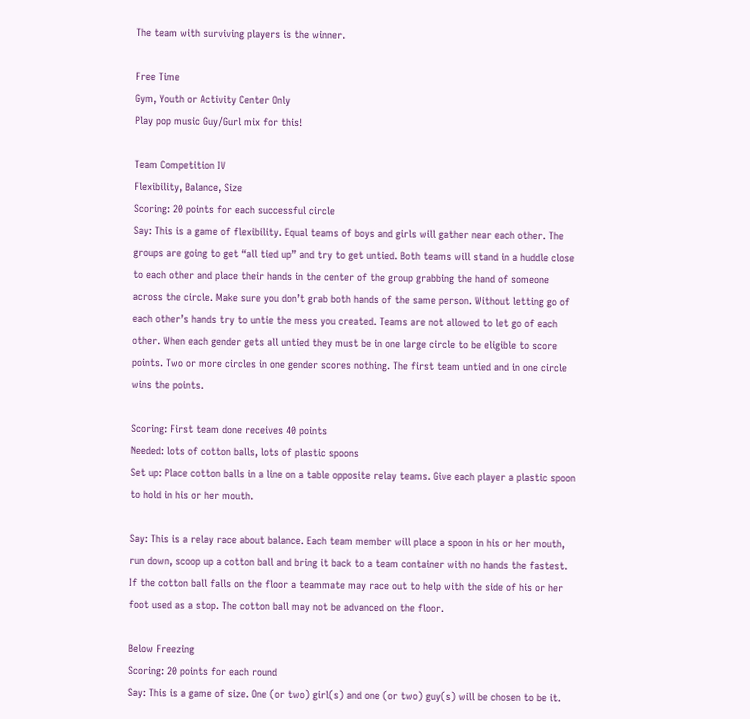The team with surviving players is the winner.

Free Time
Gym, Youth or Activity Center Only
Play pop music Guy/Gurl mix for this!

Team Competition IV
Flexibility, Balance, Size
Scoring: 20 points for each successful circle
Say: This is a game of flexibility. Equal teams of boys and girls will gather near each other. The groups are going to get “all tied up” and try to get untied. Both teams will stand in a huddle close to each other and place their hands in the center of the group grabbing the hand of someone across the circle. Make sure you don’t grab both hands of the same person. Without letting go of each other’s hands try to untie the mess you created. Teams are not allowed to let go of each other. When each gender gets all untied they must be in one large circle to be eligible to score points. Two or more circles in one gender scores nothing. The first team untied and in one circle wins the points.

Scoring: First team done receives 40 points
Needed: lots of cotton balls, lots of plastic spoons
Set up: Place cotton balls in a line on a table opposite relay teams. Give each player a plastic spoon to hold in his or her mouth.

Say: This is a relay race about balance. Each team member will place a spoon in his or her mouth, run down, scoop up a cotton ball and bring it back to a team container with no hands the fastest. If the cotton ball falls on the floor a teammate may race out to help with the side of his or her foot used as a stop. The cotton ball may not be advanced on the floor.

Below Freezing
Scoring: 20 points for each round
Say: This is a game of size. One (or two) girl(s) and one (or two) guy(s) will be chosen to be it.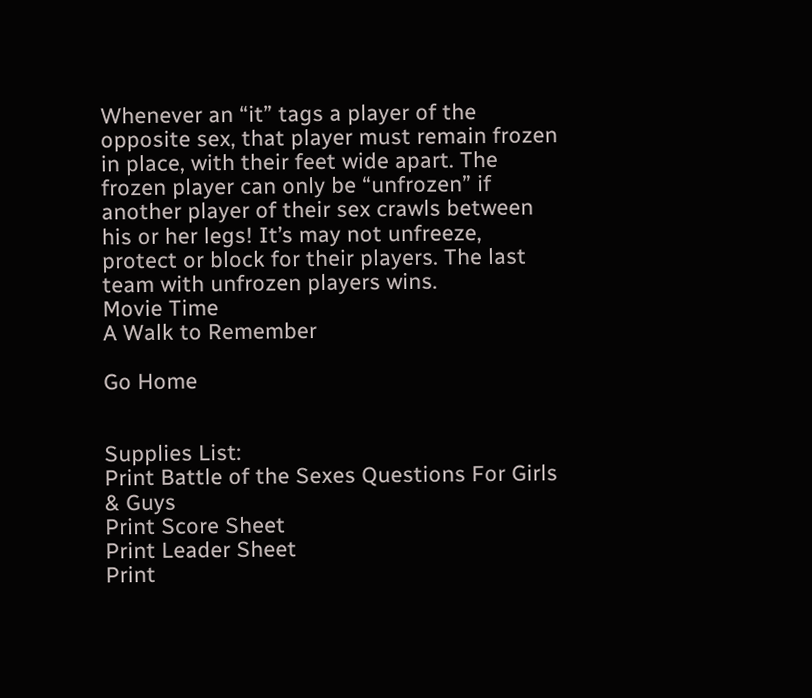Whenever an “it” tags a player of the opposite sex, that player must remain frozen in place, with their feet wide apart. The frozen player can only be “unfrozen” if another player of their sex crawls between his or her legs! It’s may not unfreeze, protect or block for their players. The last team with unfrozen players wins.
Movie Time
A Walk to Remember

Go Home


Supplies List:
Print Battle of the Sexes Questions For Girls & Guys
Print Score Sheet
Print Leader Sheet
Print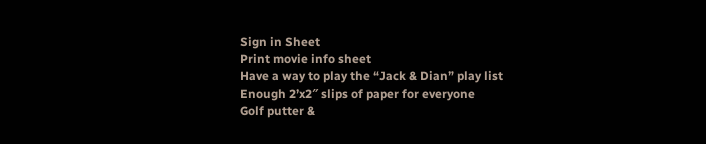Sign in Sheet
Print movie info sheet
Have a way to play the “Jack & Dian” play list
Enough 2’x2″ slips of paper for everyone
Golf putter &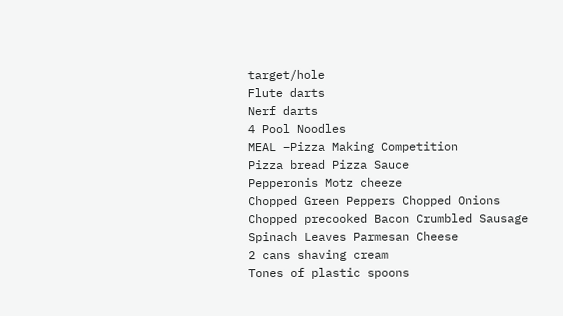target/hole
Flute darts
Nerf darts
4 Pool Noodles
MEAL –Pizza Making Competition
Pizza bread Pizza Sauce
Pepperonis Motz cheeze
Chopped Green Peppers Chopped Onions
Chopped precooked Bacon Crumbled Sausage
Spinach Leaves Parmesan Cheese
2 cans shaving cream
Tones of plastic spoons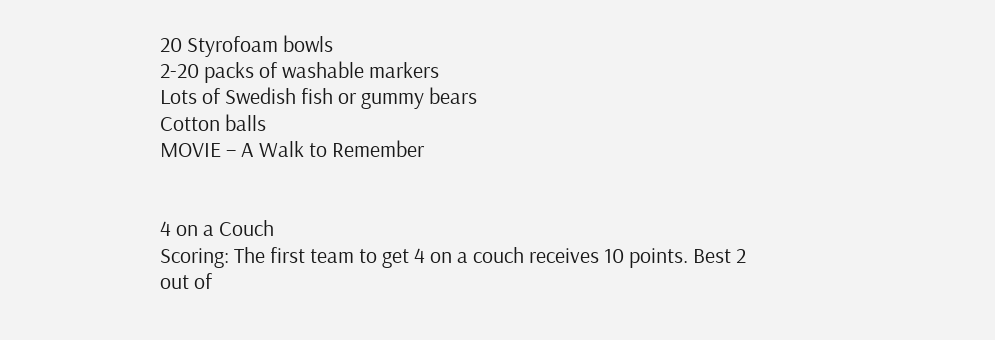20 Styrofoam bowls
2-20 packs of washable markers
Lots of Swedish fish or gummy bears
Cotton balls
MOVIE – A Walk to Remember


4 on a Couch
Scoring: The first team to get 4 on a couch receives 10 points. Best 2 out of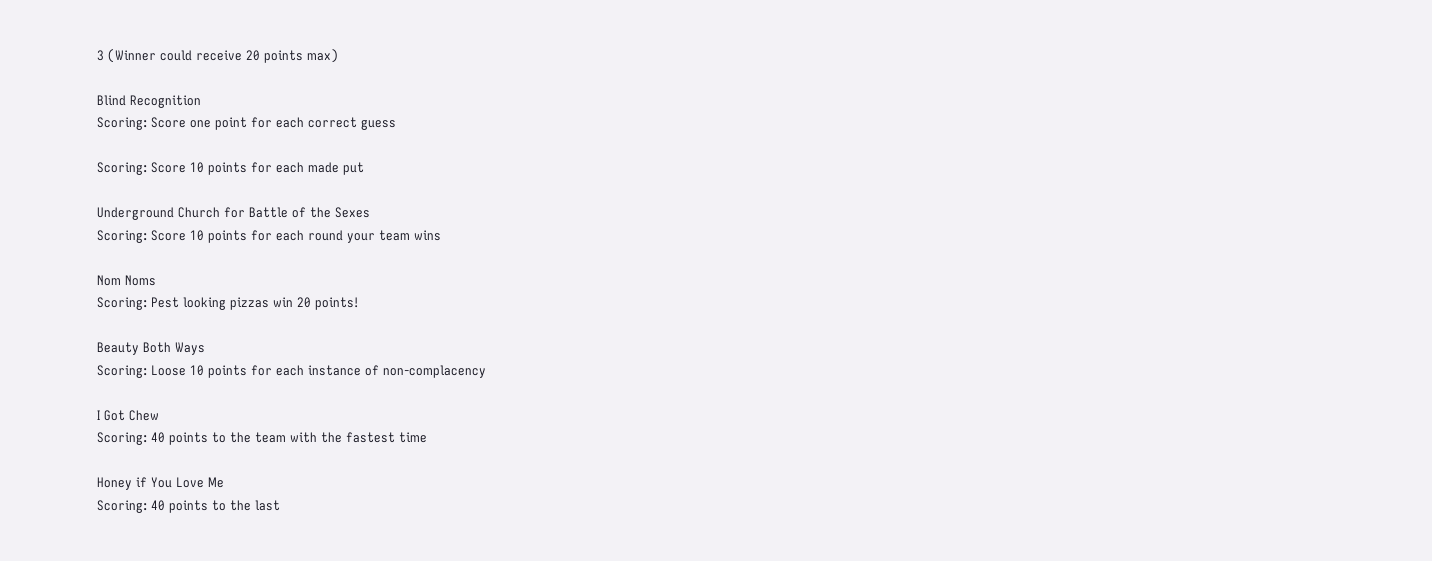3 (Winner could receive 20 points max)

Blind Recognition
Scoring: Score one point for each correct guess

Scoring: Score 10 points for each made put

Underground Church for Battle of the Sexes
Scoring: Score 10 points for each round your team wins

Nom Noms
Scoring: Pest looking pizzas win 20 points!

Beauty Both Ways
Scoring: Loose 10 points for each instance of non-complacency

I Got Chew
Scoring: 40 points to the team with the fastest time

Honey if You Love Me
Scoring: 40 points to the last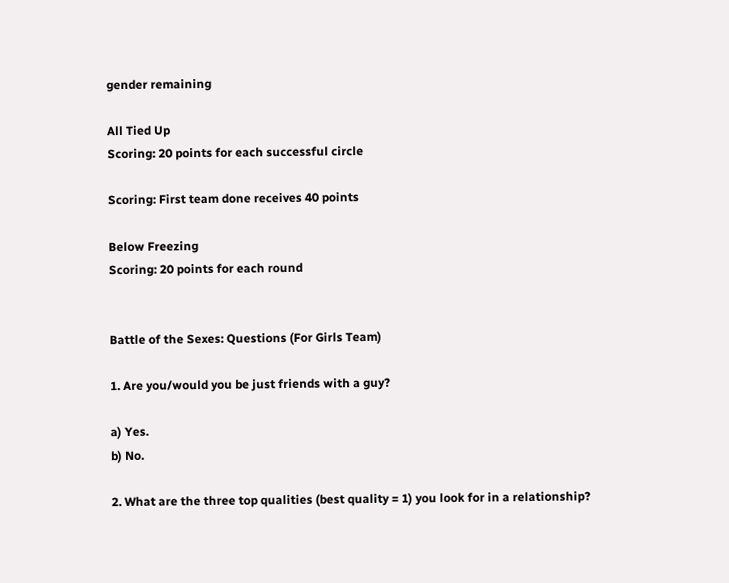gender remaining

All Tied Up
Scoring: 20 points for each successful circle

Scoring: First team done receives 40 points

Below Freezing
Scoring: 20 points for each round


Battle of the Sexes: Questions (For Girls Team)

1. Are you/would you be just friends with a guy?

a) Yes.
b) No.

2. What are the three top qualities (best quality = 1) you look for in a relationship?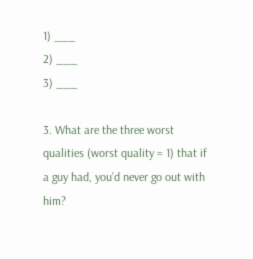1) ___
2) ___
3) ___

3. What are the three worst qualities (worst quality = 1) that if a guy had, you’d never go out with him?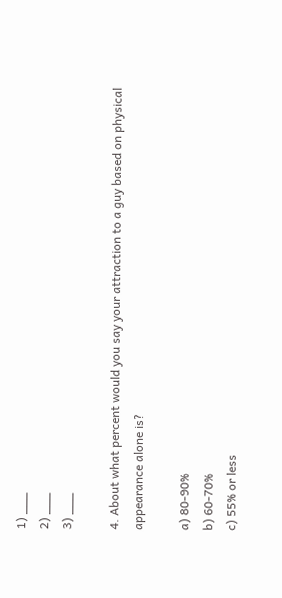1) ___
2) ___
3) ___

4. About what percent would you say your attraction to a guy based on physical appearance alone is?

a) 80-90%
b) 60-70%
c) 55% or less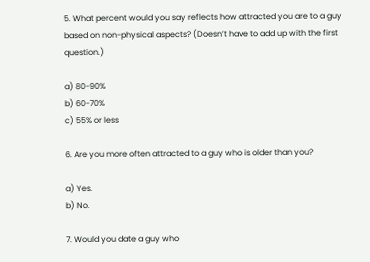5. What percent would you say reflects how attracted you are to a guy based on non-physical aspects? (Doesn’t have to add up with the first question.)

a) 80-90%
b) 60-70%
c) 55% or less

6. Are you more often attracted to a guy who is older than you?

a) Yes.
b) No.

7. Would you date a guy who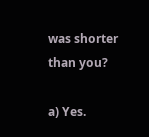was shorter than you?

a) Yes.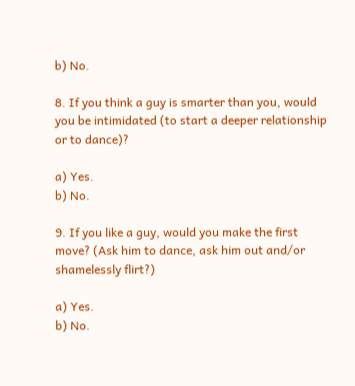b) No.

8. If you think a guy is smarter than you, would you be intimidated (to start a deeper relationship or to dance)?

a) Yes.
b) No.

9. If you like a guy, would you make the first move? (Ask him to dance, ask him out and/or shamelessly flirt?)

a) Yes.
b) No.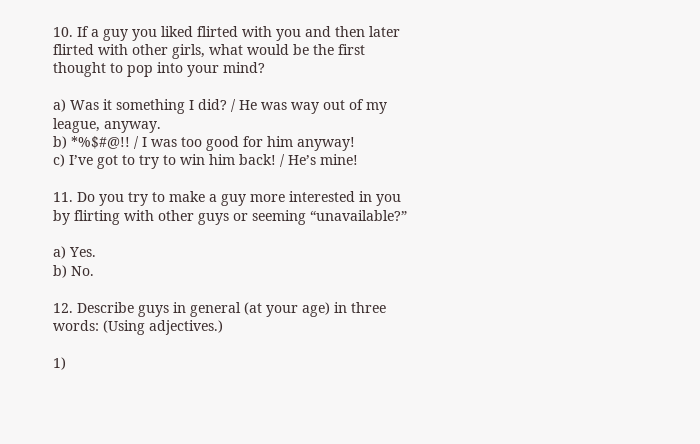10. If a guy you liked flirted with you and then later flirted with other girls, what would be the first thought to pop into your mind?

a) Was it something I did? / He was way out of my league, anyway.
b) *%$#@!! / I was too good for him anyway!
c) I’ve got to try to win him back! / He’s mine!

11. Do you try to make a guy more interested in you by flirting with other guys or seeming “unavailable?”

a) Yes.
b) No.

12. Describe guys in general (at your age) in three words: (Using adjectives.)

1)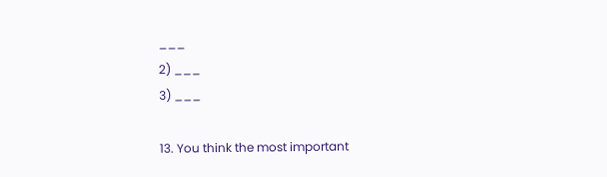___
2) ___
3) ___

13. You think the most important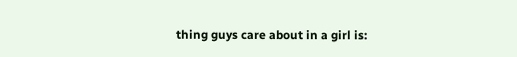thing guys care about in a girl is: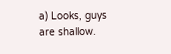a) Looks, guys are shallow.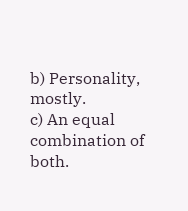b) Personality, mostly.
c) An equal combination of both.